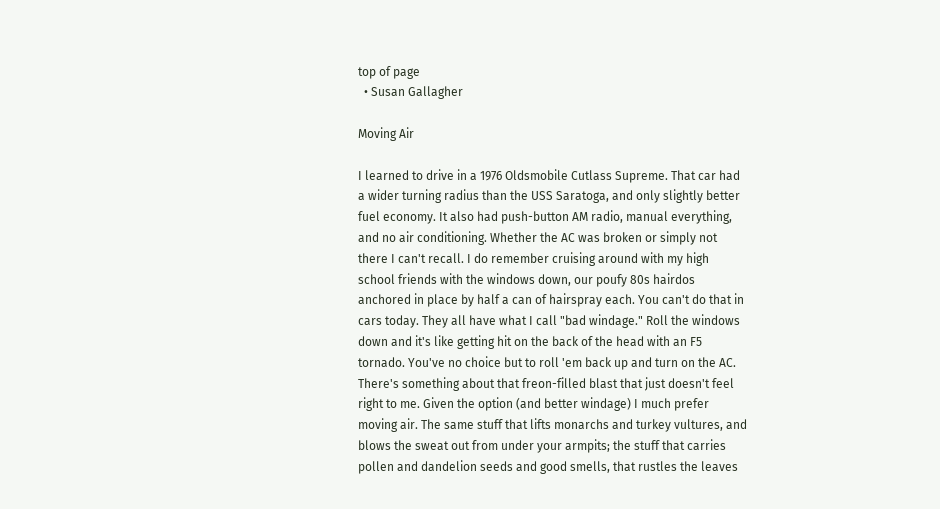top of page
  • Susan Gallagher

Moving Air

I learned to drive in a 1976 Oldsmobile Cutlass Supreme. That car had a wider turning radius than the USS Saratoga, and only slightly better fuel economy. It also had push-button AM radio, manual everything, and no air conditioning. Whether the AC was broken or simply not there I can't recall. I do remember cruising around with my high school friends with the windows down, our poufy 80s hairdos anchored in place by half a can of hairspray each. You can't do that in cars today. They all have what I call "bad windage." Roll the windows down and it's like getting hit on the back of the head with an F5 tornado. You've no choice but to roll 'em back up and turn on the AC. There's something about that freon-filled blast that just doesn't feel right to me. Given the option (and better windage) I much prefer moving air. The same stuff that lifts monarchs and turkey vultures, and blows the sweat out from under your armpits; the stuff that carries pollen and dandelion seeds and good smells, that rustles the leaves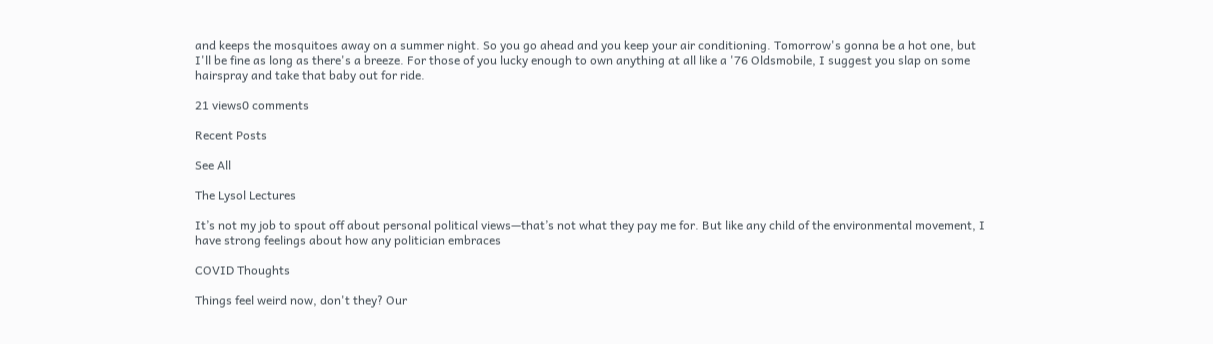and keeps the mosquitoes away on a summer night. So you go ahead and you keep your air conditioning. Tomorrow's gonna be a hot one, but I'll be fine as long as there's a breeze. For those of you lucky enough to own anything at all like a '76 Oldsmobile, I suggest you slap on some hairspray and take that baby out for ride.

21 views0 comments

Recent Posts

See All

The Lysol Lectures

It’s not my job to spout off about personal political views—that’s not what they pay me for. But like any child of the environmental movement, I have strong feelings about how any politician embraces

COVID Thoughts

Things feel weird now, don't they? Our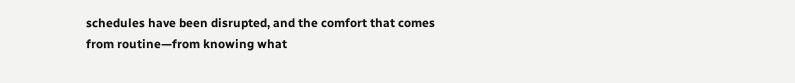schedules have been disrupted, and the comfort that comes from routine—from knowing what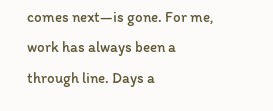comes next—is gone. For me, work has always been a through line. Days a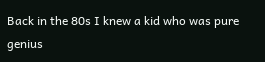Back in the 80s I knew a kid who was pure genius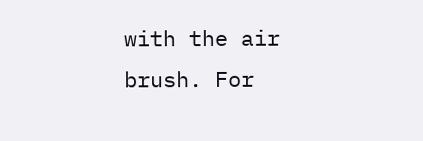with the air brush. For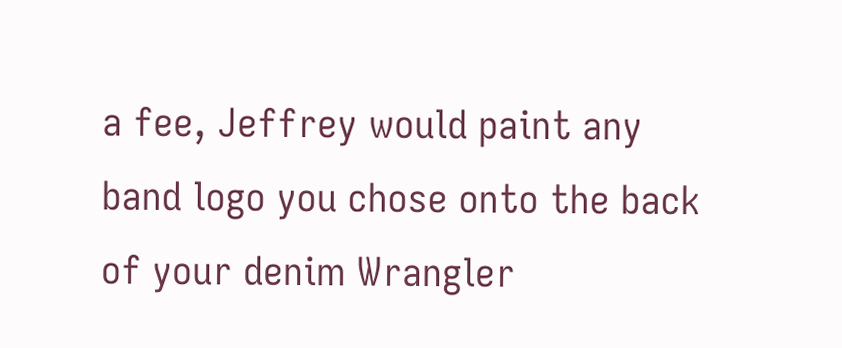a fee, Jeffrey would paint any band logo you chose onto the back of your denim Wrangler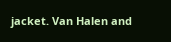jacket. Van Halen and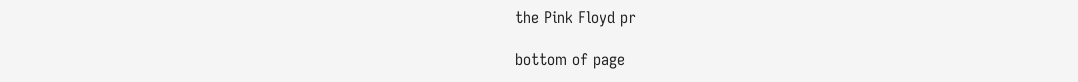the Pink Floyd pr

bottom of page